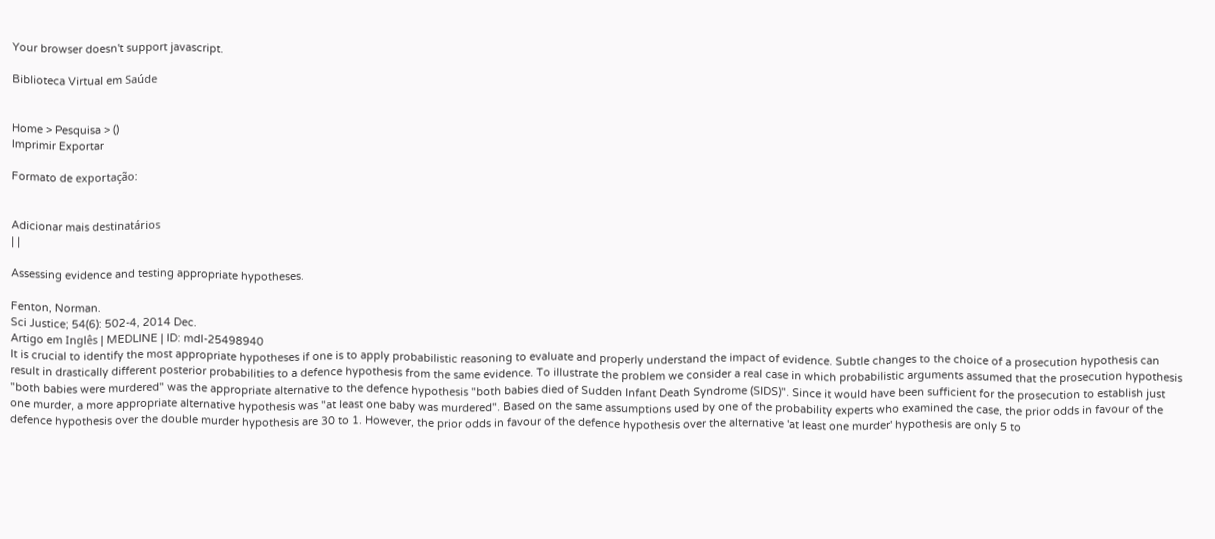Your browser doesn't support javascript.

Biblioteca Virtual em Saúde


Home > Pesquisa > ()
Imprimir Exportar

Formato de exportação:


Adicionar mais destinatários
| |

Assessing evidence and testing appropriate hypotheses.

Fenton, Norman.
Sci Justice; 54(6): 502-4, 2014 Dec.
Artigo em Inglês | MEDLINE | ID: mdl-25498940
It is crucial to identify the most appropriate hypotheses if one is to apply probabilistic reasoning to evaluate and properly understand the impact of evidence. Subtle changes to the choice of a prosecution hypothesis can result in drastically different posterior probabilities to a defence hypothesis from the same evidence. To illustrate the problem we consider a real case in which probabilistic arguments assumed that the prosecution hypothesis "both babies were murdered" was the appropriate alternative to the defence hypothesis "both babies died of Sudden Infant Death Syndrome (SIDS)". Since it would have been sufficient for the prosecution to establish just one murder, a more appropriate alternative hypothesis was "at least one baby was murdered". Based on the same assumptions used by one of the probability experts who examined the case, the prior odds in favour of the defence hypothesis over the double murder hypothesis are 30 to 1. However, the prior odds in favour of the defence hypothesis over the alternative 'at least one murder' hypothesis are only 5 to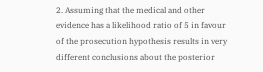2. Assuming that the medical and other evidence has a likelihood ratio of 5 in favour of the prosecution hypothesis results in very different conclusions about the posterior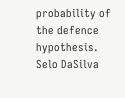probability of the defence hypothesis.
Selo DaSilva